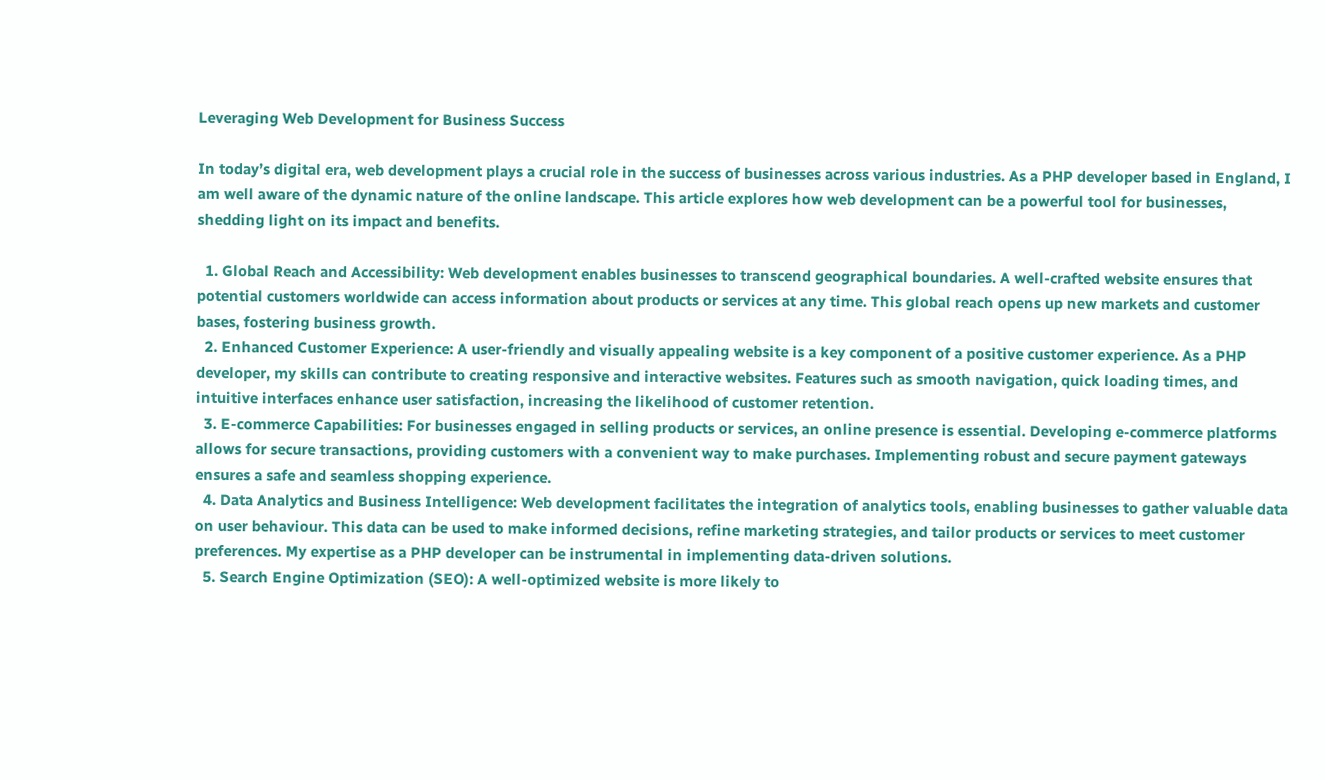Leveraging Web Development for Business Success

In today’s digital era, web development plays a crucial role in the success of businesses across various industries. As a PHP developer based in England, I am well aware of the dynamic nature of the online landscape. This article explores how web development can be a powerful tool for businesses, shedding light on its impact and benefits.

  1. Global Reach and Accessibility: Web development enables businesses to transcend geographical boundaries. A well-crafted website ensures that potential customers worldwide can access information about products or services at any time. This global reach opens up new markets and customer bases, fostering business growth.
  2. Enhanced Customer Experience: A user-friendly and visually appealing website is a key component of a positive customer experience. As a PHP developer, my skills can contribute to creating responsive and interactive websites. Features such as smooth navigation, quick loading times, and intuitive interfaces enhance user satisfaction, increasing the likelihood of customer retention.
  3. E-commerce Capabilities: For businesses engaged in selling products or services, an online presence is essential. Developing e-commerce platforms allows for secure transactions, providing customers with a convenient way to make purchases. Implementing robust and secure payment gateways ensures a safe and seamless shopping experience.
  4. Data Analytics and Business Intelligence: Web development facilitates the integration of analytics tools, enabling businesses to gather valuable data on user behaviour. This data can be used to make informed decisions, refine marketing strategies, and tailor products or services to meet customer preferences. My expertise as a PHP developer can be instrumental in implementing data-driven solutions.
  5. Search Engine Optimization (SEO): A well-optimized website is more likely to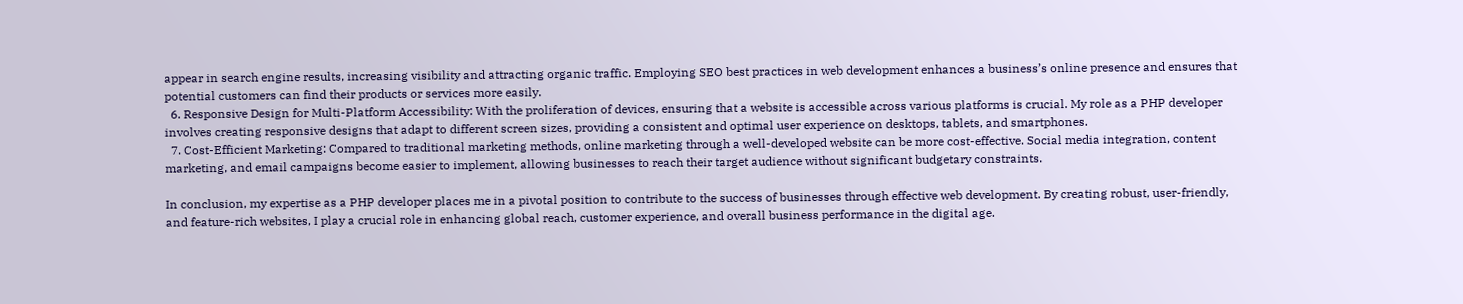appear in search engine results, increasing visibility and attracting organic traffic. Employing SEO best practices in web development enhances a business’s online presence and ensures that potential customers can find their products or services more easily.
  6. Responsive Design for Multi-Platform Accessibility: With the proliferation of devices, ensuring that a website is accessible across various platforms is crucial. My role as a PHP developer involves creating responsive designs that adapt to different screen sizes, providing a consistent and optimal user experience on desktops, tablets, and smartphones.
  7. Cost-Efficient Marketing: Compared to traditional marketing methods, online marketing through a well-developed website can be more cost-effective. Social media integration, content marketing, and email campaigns become easier to implement, allowing businesses to reach their target audience without significant budgetary constraints.

In conclusion, my expertise as a PHP developer places me in a pivotal position to contribute to the success of businesses through effective web development. By creating robust, user-friendly, and feature-rich websites, I play a crucial role in enhancing global reach, customer experience, and overall business performance in the digital age.